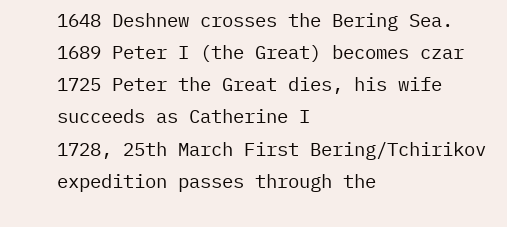1648 Deshnew crosses the Bering Sea.
1689 Peter I (the Great) becomes czar
1725 Peter the Great dies, his wife succeeds as Catherine I
1728, 25th March First Bering/Tchirikov expedition passes through the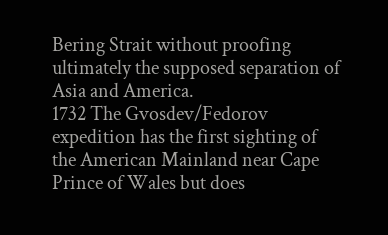Bering Strait without proofing ultimately the supposed separation of Asia and America.
1732 The Gvosdev/Fedorov expedition has the first sighting of the American Mainland near Cape Prince of Wales but does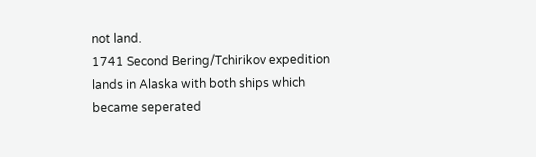not land.
1741 Second Bering/Tchirikov expedition lands in Alaska with both ships which became seperated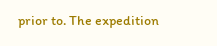prior to. The expedition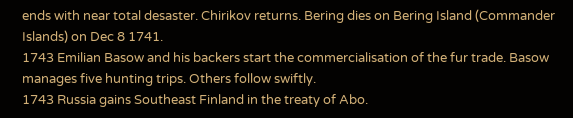ends with near total desaster. Chirikov returns. Bering dies on Bering Island (Commander Islands) on Dec 8 1741.
1743 Emilian Basow and his backers start the commercialisation of the fur trade. Basow manages five hunting trips. Others follow swiftly.
1743 Russia gains Southeast Finland in the treaty of Abo.